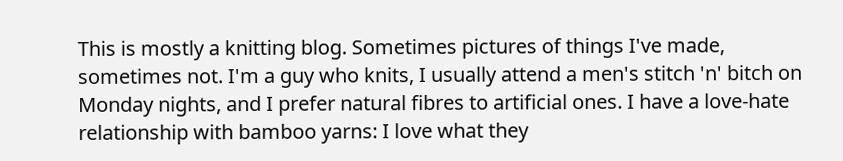This is mostly a knitting blog. Sometimes pictures of things I've made, sometimes not. I'm a guy who knits, I usually attend a men's stitch 'n' bitch on Monday nights, and I prefer natural fibres to artificial ones. I have a love-hate relationship with bamboo yarns: I love what they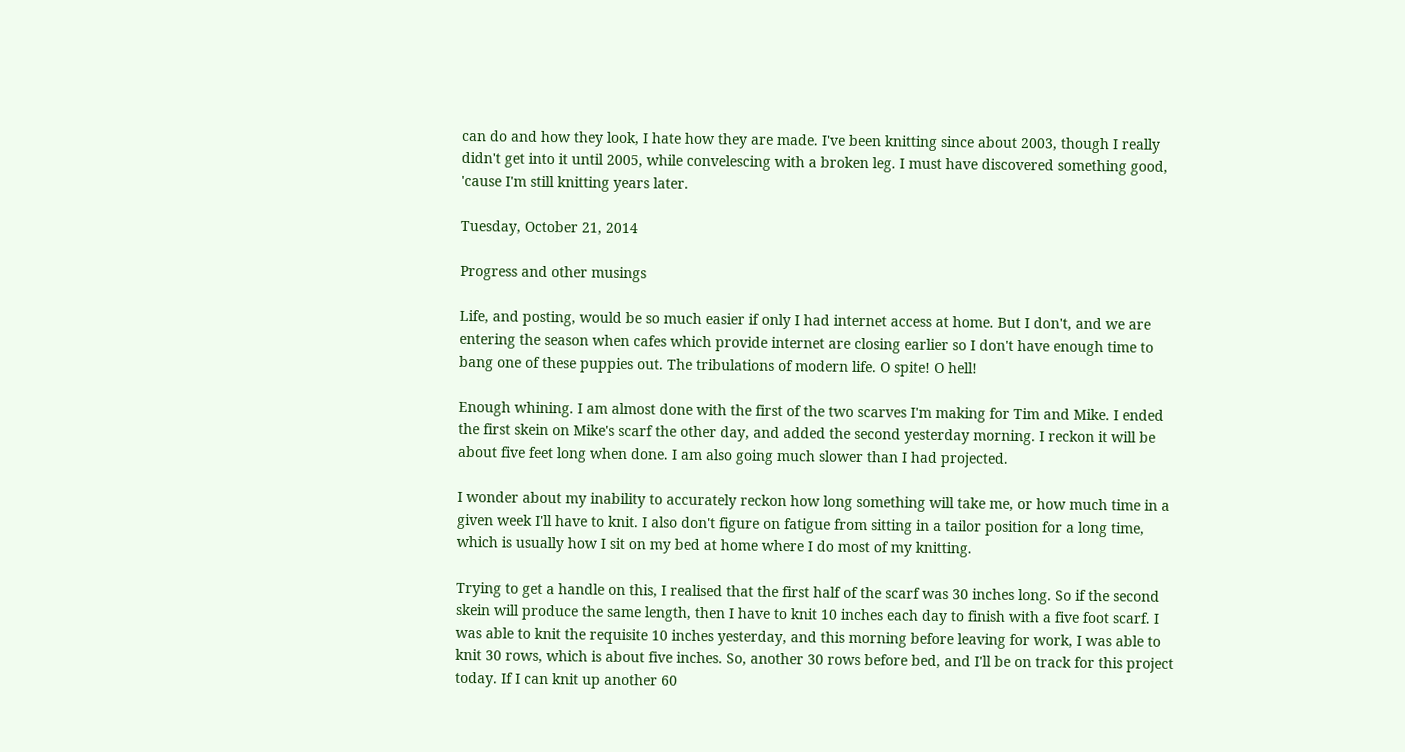can do and how they look, I hate how they are made. I've been knitting since about 2003, though I really didn't get into it until 2005, while convelescing with a broken leg. I must have discovered something good, 'cause I'm still knitting years later.

Tuesday, October 21, 2014

Progress and other musings

Life, and posting, would be so much easier if only I had internet access at home. But I don't, and we are entering the season when cafes which provide internet are closing earlier so I don't have enough time to bang one of these puppies out. The tribulations of modern life. O spite! O hell!

Enough whining. I am almost done with the first of the two scarves I'm making for Tim and Mike. I ended the first skein on Mike's scarf the other day, and added the second yesterday morning. I reckon it will be about five feet long when done. I am also going much slower than I had projected.

I wonder about my inability to accurately reckon how long something will take me, or how much time in a given week I'll have to knit. I also don't figure on fatigue from sitting in a tailor position for a long time, which is usually how I sit on my bed at home where I do most of my knitting.

Trying to get a handle on this, I realised that the first half of the scarf was 30 inches long. So if the second skein will produce the same length, then I have to knit 10 inches each day to finish with a five foot scarf. I was able to knit the requisite 10 inches yesterday, and this morning before leaving for work, I was able to knit 30 rows, which is about five inches. So, another 30 rows before bed, and I'll be on track for this project today. If I can knit up another 60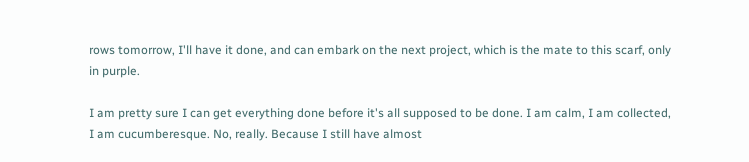rows tomorrow, I'll have it done, and can embark on the next project, which is the mate to this scarf, only in purple.

I am pretty sure I can get everything done before it's all supposed to be done. I am calm, I am collected, I am cucumberesque. No, really. Because I still have almost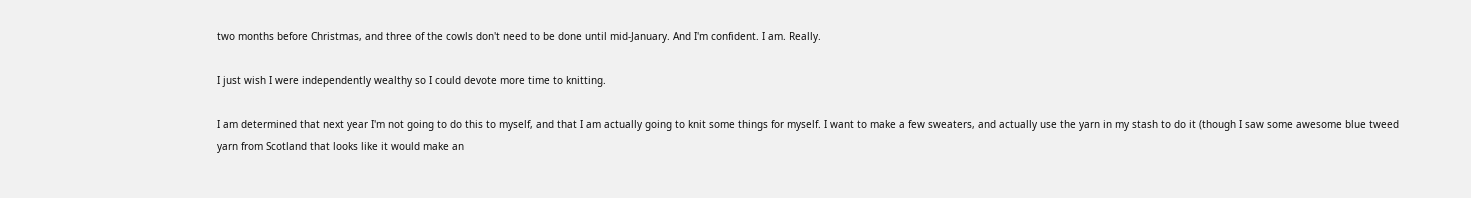two months before Christmas, and three of the cowls don't need to be done until mid-January. And I'm confident. I am. Really.

I just wish I were independently wealthy so I could devote more time to knitting.

I am determined that next year I'm not going to do this to myself, and that I am actually going to knit some things for myself. I want to make a few sweaters, and actually use the yarn in my stash to do it (though I saw some awesome blue tweed yarn from Scotland that looks like it would make an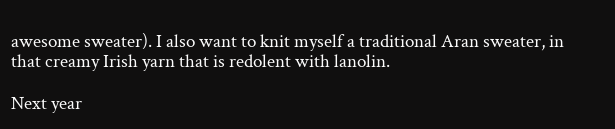awesome sweater). I also want to knit myself a traditional Aran sweater, in that creamy Irish yarn that is redolent with lanolin.

Next year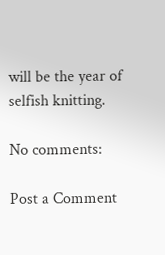will be the year of selfish knitting.

No comments:

Post a Comment